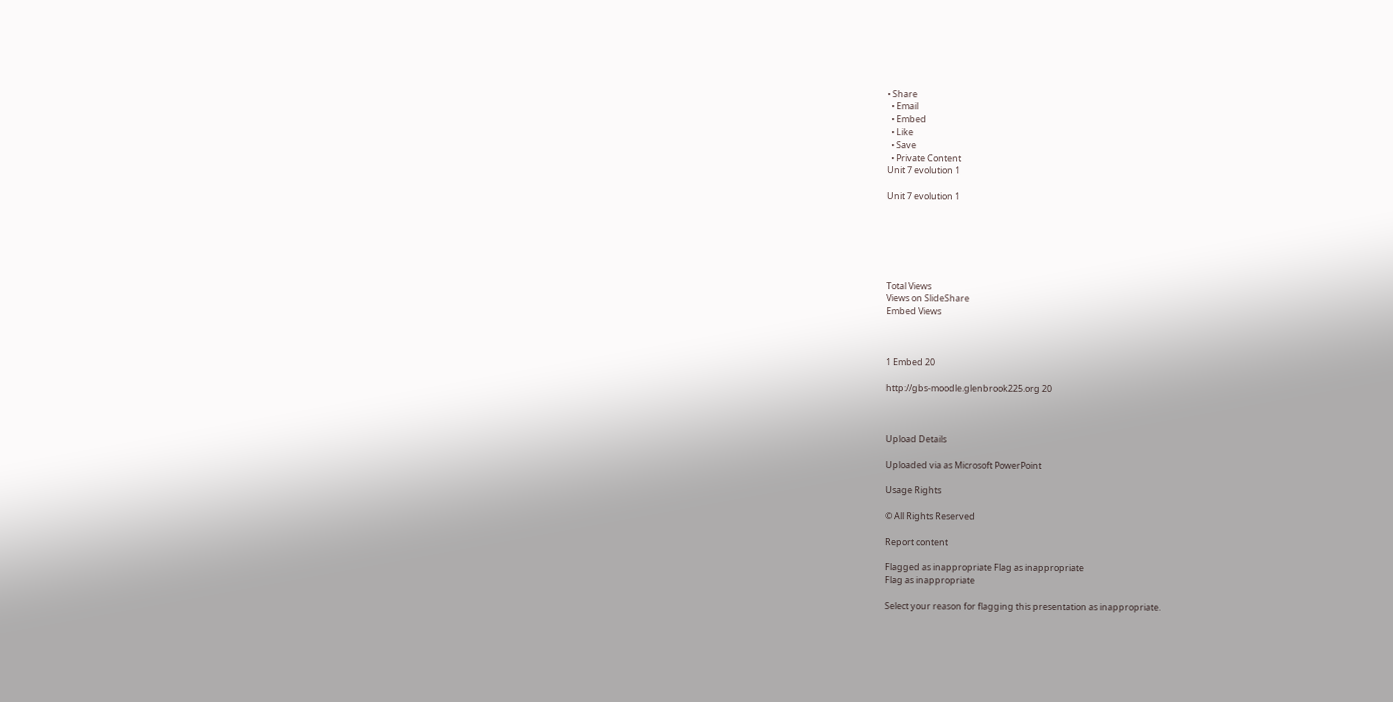• Share
  • Email
  • Embed
  • Like
  • Save
  • Private Content
Unit 7 evolution 1

Unit 7 evolution 1






Total Views
Views on SlideShare
Embed Views



1 Embed 20

http://gbs-moodle.glenbrook225.org 20



Upload Details

Uploaded via as Microsoft PowerPoint

Usage Rights

© All Rights Reserved

Report content

Flagged as inappropriate Flag as inappropriate
Flag as inappropriate

Select your reason for flagging this presentation as inappropriate.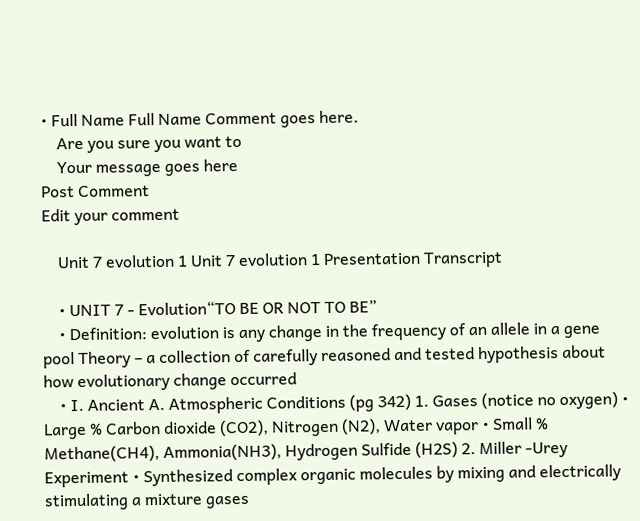• Full Name Full Name Comment goes here.
    Are you sure you want to
    Your message goes here
Post Comment
Edit your comment

    Unit 7 evolution 1 Unit 7 evolution 1 Presentation Transcript

    • UNIT 7 - Evolution“TO BE OR NOT TO BE”
    • Definition: evolution is any change in the frequency of an allele in a gene pool Theory – a collection of carefully reasoned and tested hypothesis about how evolutionary change occurred
    • I. Ancient A. Atmospheric Conditions (pg 342) 1. Gases (notice no oxygen) • Large % Carbon dioxide (CO2), Nitrogen (N2), Water vapor • Small % Methane(CH4), Ammonia(NH3), Hydrogen Sulfide (H2S) 2. Miller -Urey Experiment • Synthesized complex organic molecules by mixing and electrically stimulating a mixture gases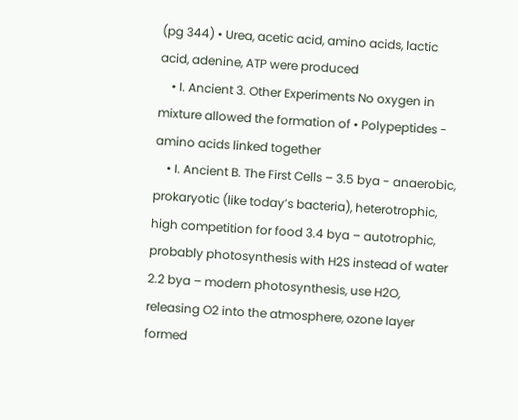(pg 344) • Urea, acetic acid, amino acids, lactic acid, adenine, ATP were produced
    • I. Ancient 3. Other Experiments No oxygen in mixture allowed the formation of • Polypeptides - amino acids linked together
    • I. Ancient B. The First Cells – 3.5 bya - anaerobic, prokaryotic (like today’s bacteria), heterotrophic, high competition for food 3.4 bya – autotrophic, probably photosynthesis with H2S instead of water 2.2 bya – modern photosynthesis, use H2O, releasing O2 into the atmosphere, ozone layer formed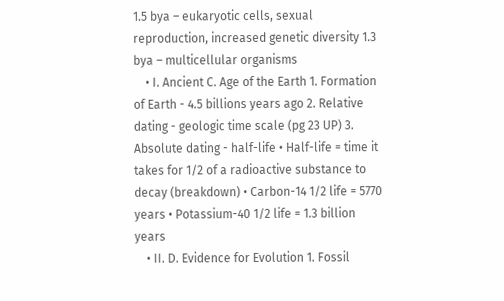1.5 bya – eukaryotic cells, sexual reproduction, increased genetic diversity 1.3 bya – multicellular organisms
    • I. Ancient C. Age of the Earth 1. Formation of Earth - 4.5 billions years ago 2. Relative dating - geologic time scale (pg 23 UP) 3. Absolute dating - half-life • Half-life = time it takes for 1/2 of a radioactive substance to decay (breakdown) • Carbon-14 1/2 life = 5770 years • Potassium-40 1/2 life = 1.3 billion years
    • II. D. Evidence for Evolution 1. Fossil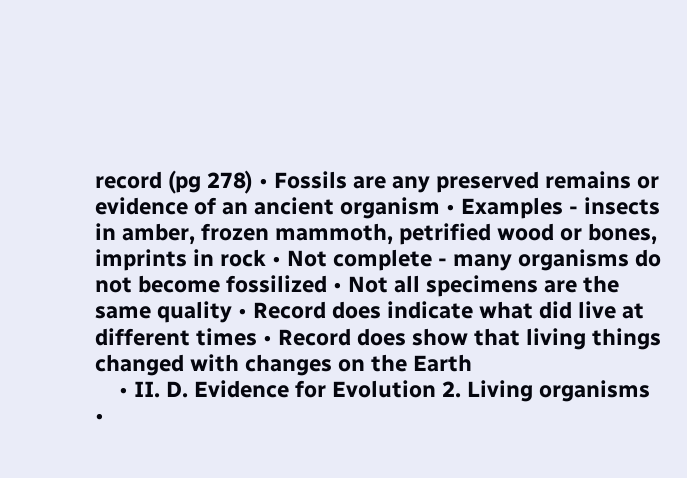record (pg 278) • Fossils are any preserved remains or evidence of an ancient organism • Examples - insects in amber, frozen mammoth, petrified wood or bones, imprints in rock • Not complete - many organisms do not become fossilized • Not all specimens are the same quality • Record does indicate what did live at different times • Record does show that living things changed with changes on the Earth
    • II. D. Evidence for Evolution 2. Living organisms •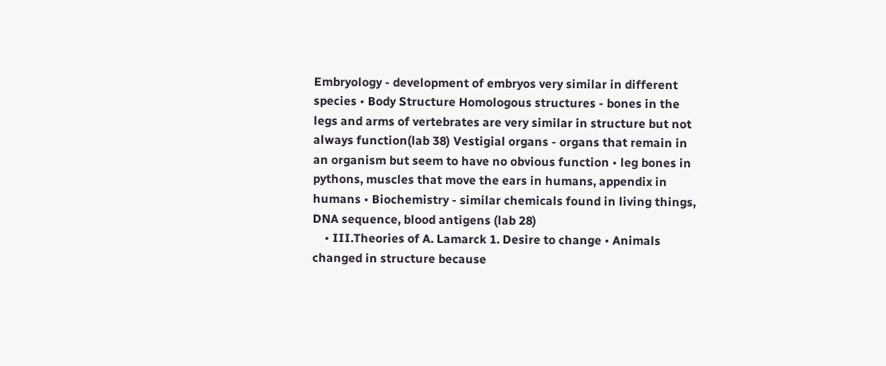Embryology - development of embryos very similar in different species • Body Structure Homologous structures - bones in the legs and arms of vertebrates are very similar in structure but not always function(lab 38) Vestigial organs - organs that remain in an organism but seem to have no obvious function • leg bones in pythons, muscles that move the ears in humans, appendix in humans • Biochemistry - similar chemicals found in living things, DNA sequence, blood antigens (lab 28)
    • III.Theories of A. Lamarck 1. Desire to change • Animals changed in structure because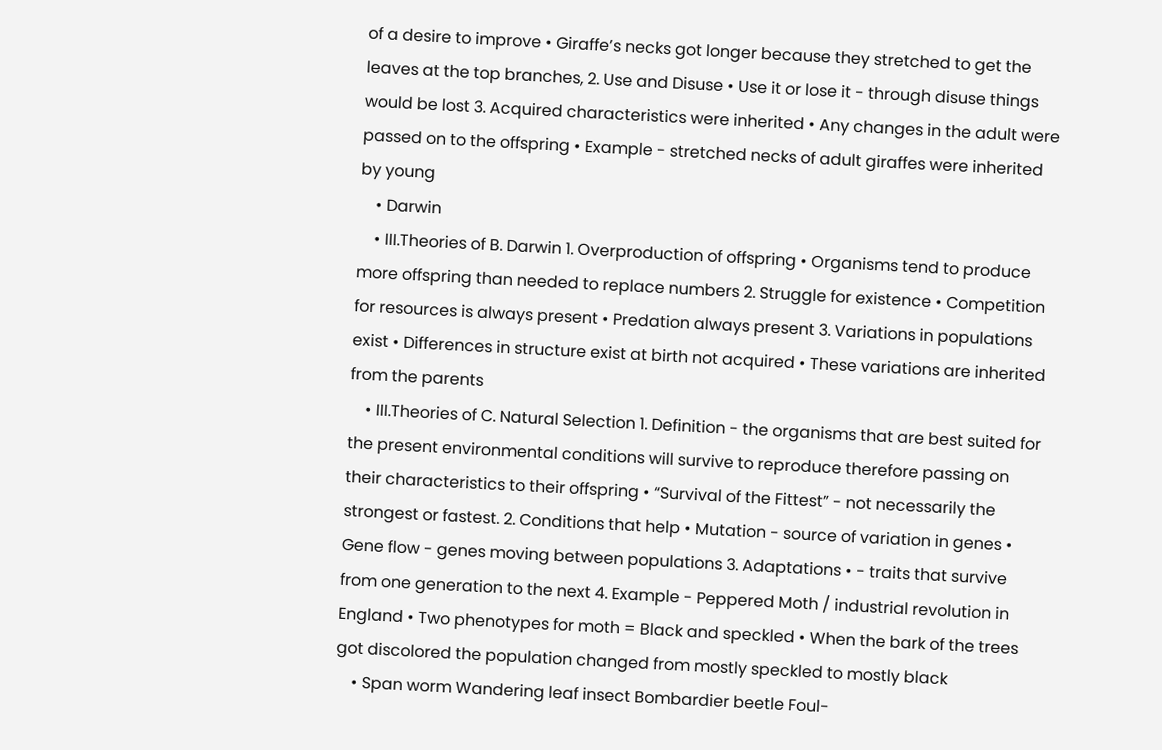of a desire to improve • Giraffe’s necks got longer because they stretched to get the leaves at the top branches, 2. Use and Disuse • Use it or lose it - through disuse things would be lost 3. Acquired characteristics were inherited • Any changes in the adult were passed on to the offspring • Example - stretched necks of adult giraffes were inherited by young
    • Darwin
    • III.Theories of B. Darwin 1. Overproduction of offspring • Organisms tend to produce more offspring than needed to replace numbers 2. Struggle for existence • Competition for resources is always present • Predation always present 3. Variations in populations exist • Differences in structure exist at birth not acquired • These variations are inherited from the parents
    • III.Theories of C. Natural Selection 1. Definition - the organisms that are best suited for the present environmental conditions will survive to reproduce therefore passing on their characteristics to their offspring • “Survival of the Fittest” - not necessarily the strongest or fastest. 2. Conditions that help • Mutation - source of variation in genes • Gene flow - genes moving between populations 3. Adaptations • - traits that survive from one generation to the next 4. Example - Peppered Moth / industrial revolution in England • Two phenotypes for moth = Black and speckled • When the bark of the trees got discolored the population changed from mostly speckled to mostly black
    • Span worm Wandering leaf insect Bombardier beetle Foul-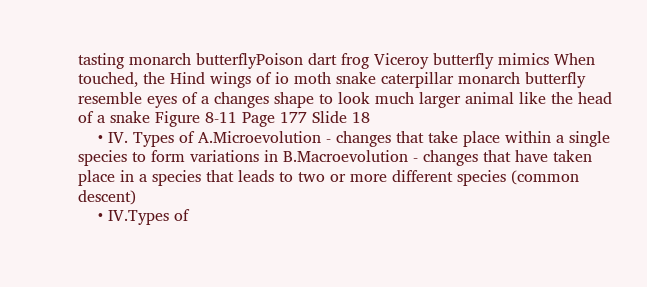tasting monarch butterflyPoison dart frog Viceroy butterfly mimics When touched, the Hind wings of io moth snake caterpillar monarch butterfly resemble eyes of a changes shape to look much larger animal like the head of a snake Figure 8-11 Page 177 Slide 18
    • IV. Types of A.Microevolution - changes that take place within a single species to form variations in B.Macroevolution - changes that have taken place in a species that leads to two or more different species (common descent)
    • IV.Types of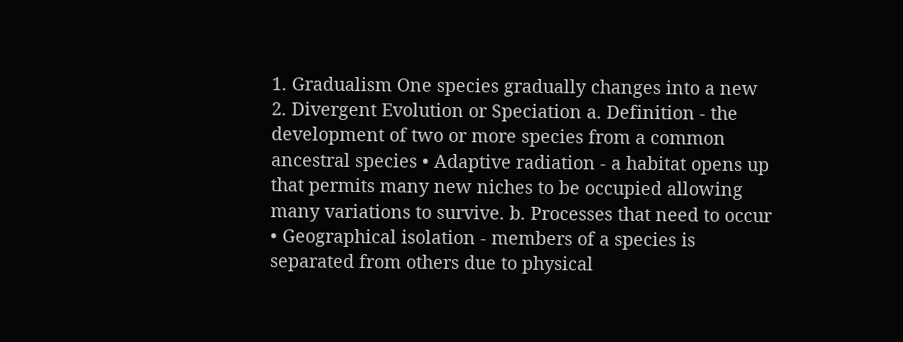1. Gradualism One species gradually changes into a new 2. Divergent Evolution or Speciation a. Definition - the development of two or more species from a common ancestral species • Adaptive radiation - a habitat opens up that permits many new niches to be occupied allowing many variations to survive. b. Processes that need to occur • Geographical isolation - members of a species is separated from others due to physical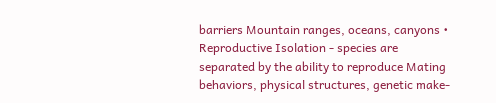barriers Mountain ranges, oceans, canyons • Reproductive Isolation - species are separated by the ability to reproduce Mating behaviors, physical structures, genetic make-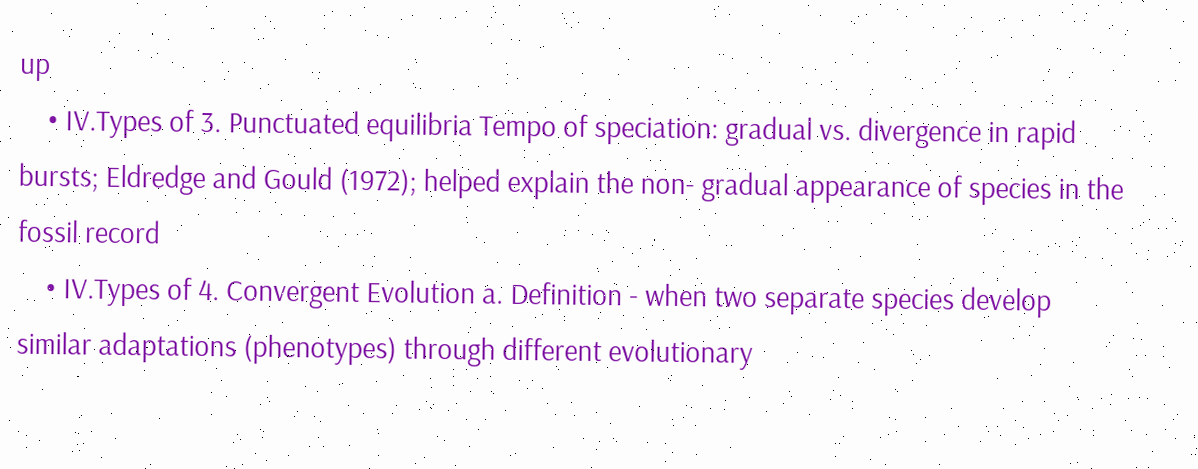up
    • IV.Types of 3. Punctuated equilibria Tempo of speciation: gradual vs. divergence in rapid bursts; Eldredge and Gould (1972); helped explain the non- gradual appearance of species in the fossil record
    • IV.Types of 4. Convergent Evolution a. Definition - when two separate species develop similar adaptations (phenotypes) through different evolutionary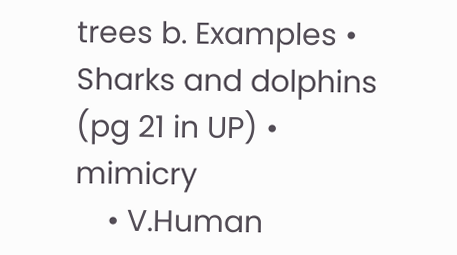trees b. Examples • Sharks and dolphins (pg 21 in UP) • mimicry
    • V.Human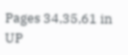Pages 34,35,61 in UP